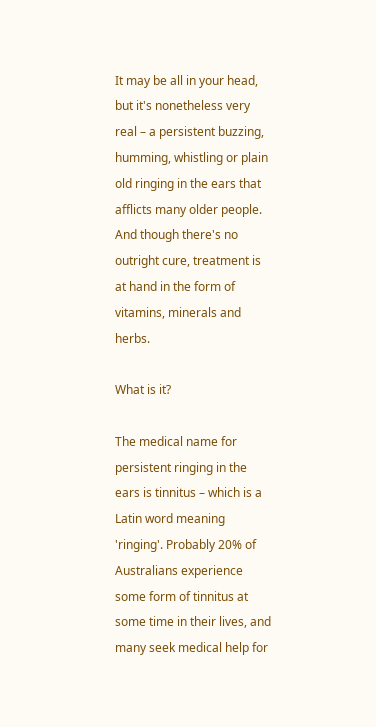It may be all in your head, but it's nonetheless very real – a persistent buzzing, humming, whistling or plain old ringing in the ears that afflicts many older people. And though there's no outright cure, treatment is at hand in the form of vitamins, minerals and herbs.

What is it?

The medical name for persistent ringing in the ears is tinnitus – which is a Latin word meaning 'ringing'. Probably 20% of Australians experience some form of tinnitus at some time in their lives, and many seek medical help for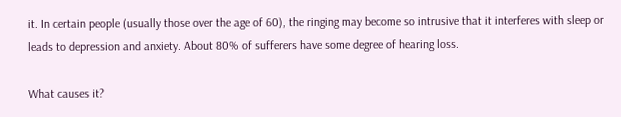it. In certain people (usually those over the age of 60), the ringing may become so intrusive that it interferes with sleep or leads to depression and anxiety. About 80% of sufferers have some degree of hearing loss.

What causes it?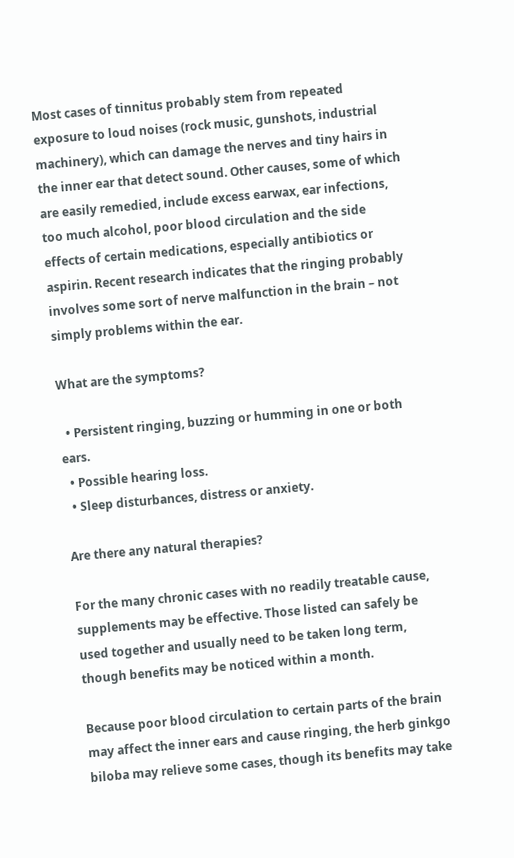Most cases of tinnitus probably stem from repeated exposure to loud noises (rock music, gunshots, industrial machinery), which can damage the nerves and tiny hairs in the inner ear that detect sound. Other causes, some of which are easily remedied, include excess earwax, ear infections, too much alcohol, poor blood circulation and the side effects of certain medications, especially antibiotics or aspirin. Recent research indicates that the ringing probably involves some sort of nerve malfunction in the brain – not simply problems within the ear.

What are the symptoms?

  • Persistent ringing, buzzing or humming in one or both ears.
  • Possible hearing loss.
  • Sleep disturbances, distress or anxiety.

Are there any natural therapies?

For the many chronic cases with no readily treatable cause, supplements may be effective. Those listed can safely be used together and usually need to be taken long term, though benefits may be noticed within a month.

Because poor blood circulation to certain parts of the brain may affect the inner ears and cause ringing, the herb ginkgo biloba may relieve some cases, though its benefits may take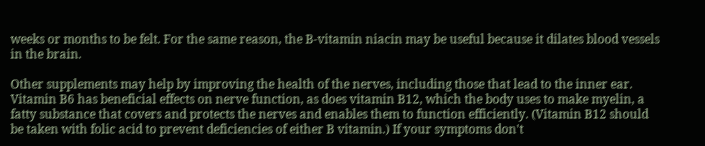weeks or months to be felt. For the same reason, the B-vitamin niacin may be useful because it dilates blood vessels in the brain.

Other supplements may help by improving the health of the nerves, including those that lead to the inner ear. Vitamin B6 has beneficial effects on nerve function, as does vitamin B12, which the body uses to make myelin, a fatty substance that covers and protects the nerves and enables them to function efficiently. (Vitamin B12 should be taken with folic acid to prevent deficiencies of either B vitamin.) If your symptoms don't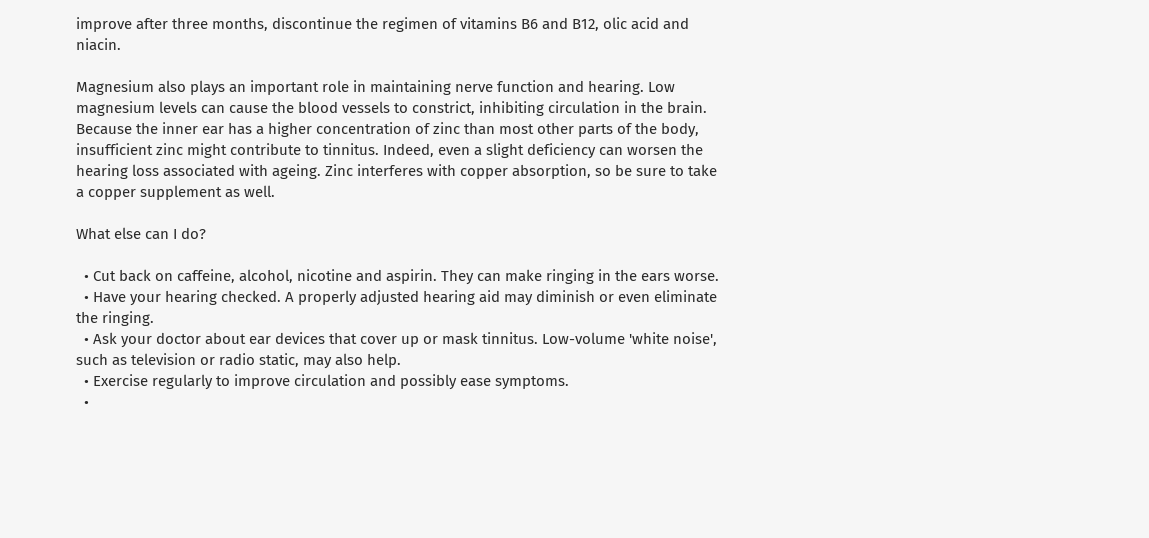improve after three months, discontinue the regimen of vitamins B6 and B12, olic acid and niacin.

Magnesium also plays an important role in maintaining nerve function and hearing. Low magnesium levels can cause the blood vessels to constrict, inhibiting circulation in the brain. Because the inner ear has a higher concentration of zinc than most other parts of the body, insufficient zinc might contribute to tinnitus. Indeed, even a slight deficiency can worsen the hearing loss associated with ageing. Zinc interferes with copper absorption, so be sure to take a copper supplement as well.

What else can I do?

  • Cut back on caffeine, alcohol, nicotine and aspirin. They can make ringing in the ears worse.
  • Have your hearing checked. A properly adjusted hearing aid may diminish or even eliminate the ringing.
  • Ask your doctor about ear devices that cover up or mask tinnitus. Low-volume 'white noise', such as television or radio static, may also help.
  • Exercise regularly to improve circulation and possibly ease symptoms.
  •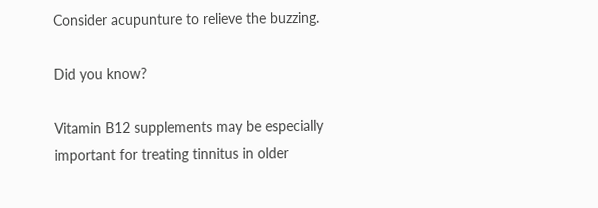Consider acupunture to relieve the buzzing.

Did you know?

Vitamin B12 supplements may be especially important for treating tinnitus in older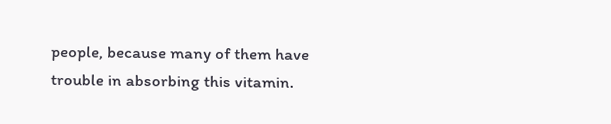people, because many of them have trouble in absorbing this vitamin.